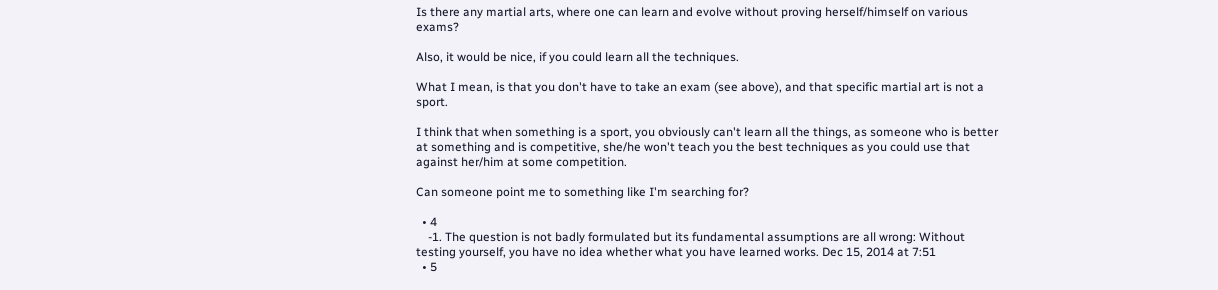Is there any martial arts, where one can learn and evolve without proving herself/himself on various exams?

Also, it would be nice, if you could learn all the techniques.

What I mean, is that you don't have to take an exam (see above), and that specific martial art is not a sport.

I think that when something is a sport, you obviously can't learn all the things, as someone who is better at something and is competitive, she/he won't teach you the best techniques as you could use that against her/him at some competition.

Can someone point me to something like I'm searching for?

  • 4
    -1. The question is not badly formulated but its fundamental assumptions are all wrong: Without testing yourself, you have no idea whether what you have learned works. Dec 15, 2014 at 7:51
  • 5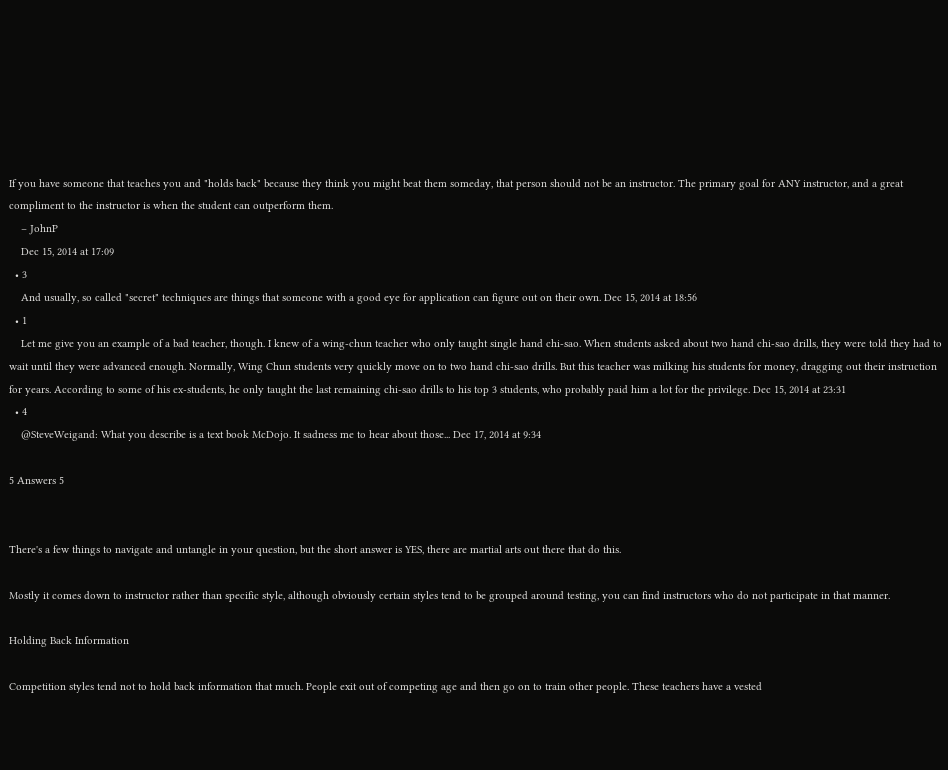If you have someone that teaches you and "holds back" because they think you might beat them someday, that person should not be an instructor. The primary goal for ANY instructor, and a great compliment to the instructor is when the student can outperform them.
    – JohnP
    Dec 15, 2014 at 17:09
  • 3
    And usually, so called "secret" techniques are things that someone with a good eye for application can figure out on their own. Dec 15, 2014 at 18:56
  • 1
    Let me give you an example of a bad teacher, though. I knew of a wing-chun teacher who only taught single hand chi-sao. When students asked about two hand chi-sao drills, they were told they had to wait until they were advanced enough. Normally, Wing Chun students very quickly move on to two hand chi-sao drills. But this teacher was milking his students for money, dragging out their instruction for years. According to some of his ex-students, he only taught the last remaining chi-sao drills to his top 3 students, who probably paid him a lot for the privilege. Dec 15, 2014 at 23:31
  • 4
    @SteveWeigand: What you describe is a text book McDojo. It sadness me to hear about those... Dec 17, 2014 at 9:34

5 Answers 5


There's a few things to navigate and untangle in your question, but the short answer is YES, there are martial arts out there that do this.

Mostly it comes down to instructor rather than specific style, although obviously certain styles tend to be grouped around testing, you can find instructors who do not participate in that manner.

Holding Back Information

Competition styles tend not to hold back information that much. People exit out of competing age and then go on to train other people. These teachers have a vested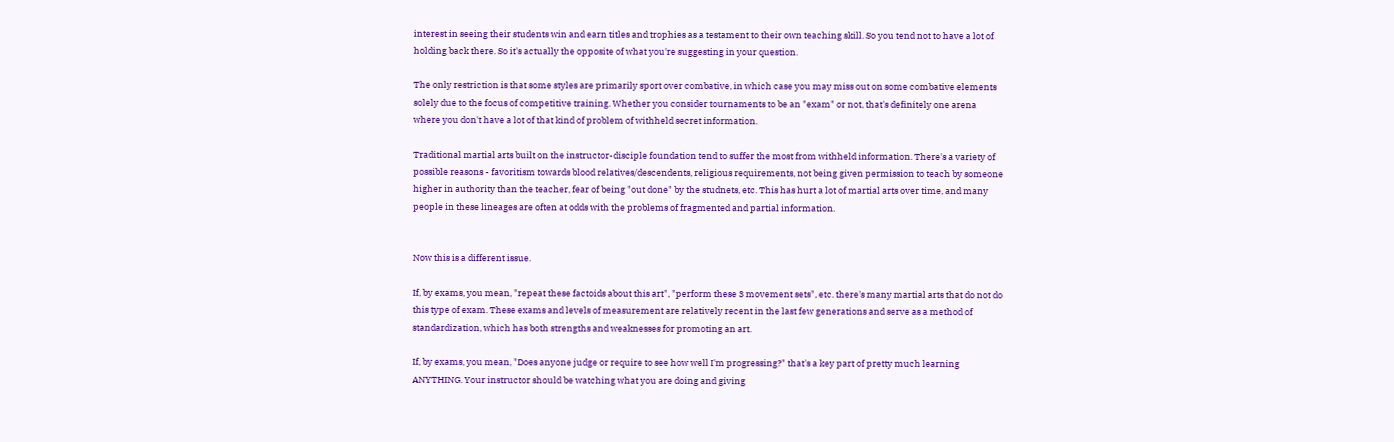interest in seeing their students win and earn titles and trophies as a testament to their own teaching skill. So you tend not to have a lot of holding back there. So it's actually the opposite of what you're suggesting in your question.

The only restriction is that some styles are primarily sport over combative, in which case you may miss out on some combative elements solely due to the focus of competitive training. Whether you consider tournaments to be an "exam" or not, that's definitely one arena where you don't have a lot of that kind of problem of withheld secret information.

Traditional martial arts built on the instructor-disciple foundation tend to suffer the most from withheld information. There's a variety of possible reasons - favoritism towards blood relatives/descendents, religious requirements, not being given permission to teach by someone higher in authority than the teacher, fear of being "out done" by the studnets, etc. This has hurt a lot of martial arts over time, and many people in these lineages are often at odds with the problems of fragmented and partial information.


Now this is a different issue.

If, by exams, you mean, "repeat these factoids about this art", "perform these 3 movement sets", etc. there's many martial arts that do not do this type of exam. These exams and levels of measurement are relatively recent in the last few generations and serve as a method of standardization, which has both strengths and weaknesses for promoting an art.

If, by exams, you mean, "Does anyone judge or require to see how well I'm progressing?" that's a key part of pretty much learning ANYTHING. Your instructor should be watching what you are doing and giving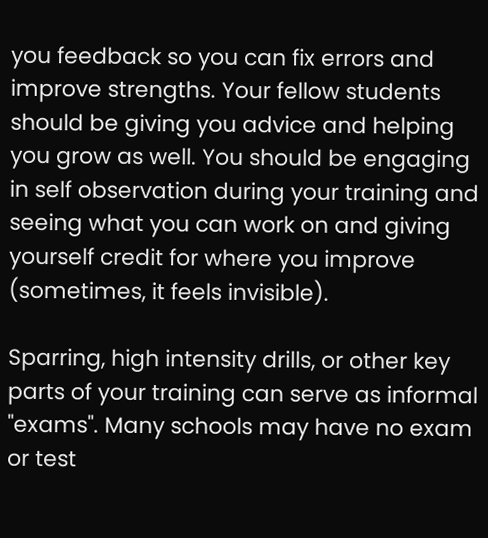you feedback so you can fix errors and improve strengths. Your fellow students should be giving you advice and helping you grow as well. You should be engaging in self observation during your training and seeing what you can work on and giving yourself credit for where you improve (sometimes, it feels invisible).

Sparring, high intensity drills, or other key parts of your training can serve as informal "exams". Many schools may have no exam or test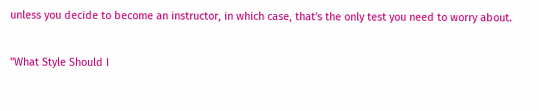unless you decide to become an instructor, in which case, that's the only test you need to worry about.

"What Style Should I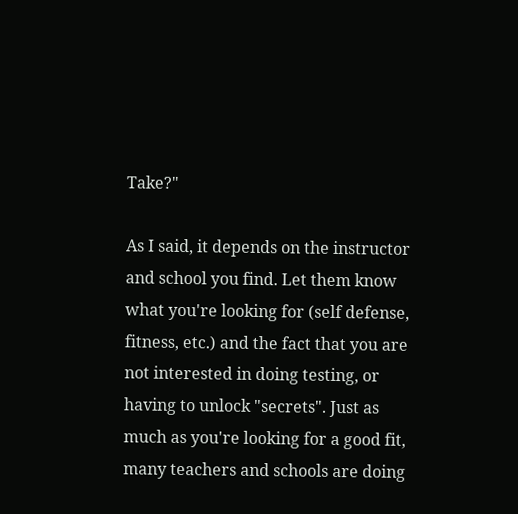Take?"

As I said, it depends on the instructor and school you find. Let them know what you're looking for (self defense, fitness, etc.) and the fact that you are not interested in doing testing, or having to unlock "secrets". Just as much as you're looking for a good fit, many teachers and schools are doing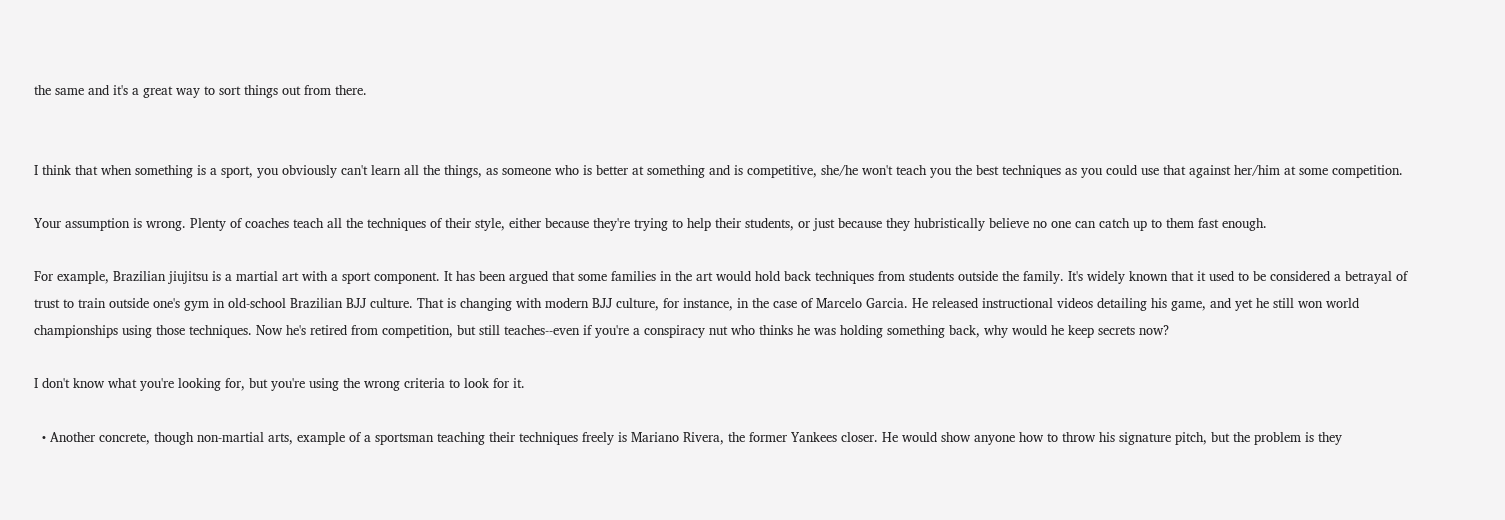the same and it's a great way to sort things out from there.


I think that when something is a sport, you obviously can't learn all the things, as someone who is better at something and is competitive, she/he won't teach you the best techniques as you could use that against her/him at some competition.

Your assumption is wrong. Plenty of coaches teach all the techniques of their style, either because they're trying to help their students, or just because they hubristically believe no one can catch up to them fast enough.

For example, Brazilian jiujitsu is a martial art with a sport component. It has been argued that some families in the art would hold back techniques from students outside the family. It's widely known that it used to be considered a betrayal of trust to train outside one's gym in old-school Brazilian BJJ culture. That is changing with modern BJJ culture, for instance, in the case of Marcelo Garcia. He released instructional videos detailing his game, and yet he still won world championships using those techniques. Now he's retired from competition, but still teaches--even if you're a conspiracy nut who thinks he was holding something back, why would he keep secrets now?

I don't know what you're looking for, but you're using the wrong criteria to look for it.

  • Another concrete, though non-martial arts, example of a sportsman teaching their techniques freely is Mariano Rivera, the former Yankees closer. He would show anyone how to throw his signature pitch, but the problem is they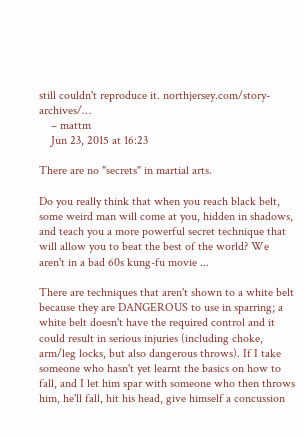still couldn't reproduce it. northjersey.com/story-archives/…
    – mattm
    Jun 23, 2015 at 16:23

There are no "secrets" in martial arts.

Do you really think that when you reach black belt, some weird man will come at you, hidden in shadows, and teach you a more powerful secret technique that will allow you to beat the best of the world? We aren't in a bad 60s kung-fu movie ...

There are techniques that aren't shown to a white belt because they are DANGEROUS to use in sparring; a white belt doesn't have the required control and it could result in serious injuries (including choke, arm/leg locks, but also dangerous throws). If I take someone who hasn't yet learnt the basics on how to fall, and I let him spar with someone who then throws him, he'll fall, hit his head, give himself a concussion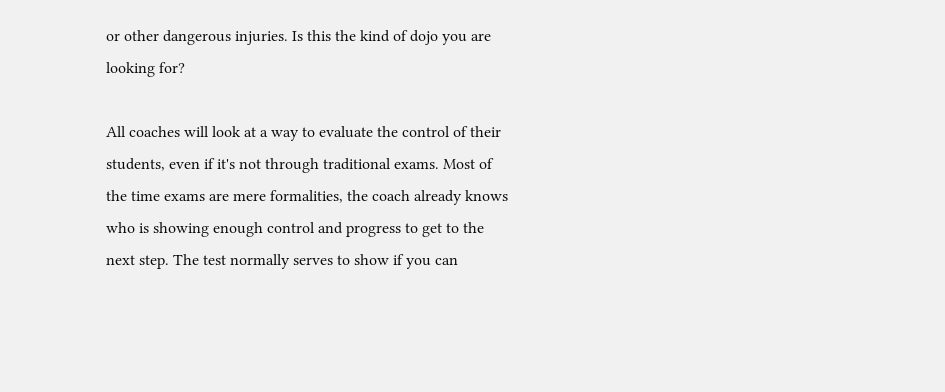or other dangerous injuries. Is this the kind of dojo you are looking for?

All coaches will look at a way to evaluate the control of their students, even if it's not through traditional exams. Most of the time exams are mere formalities, the coach already knows who is showing enough control and progress to get to the next step. The test normally serves to show if you can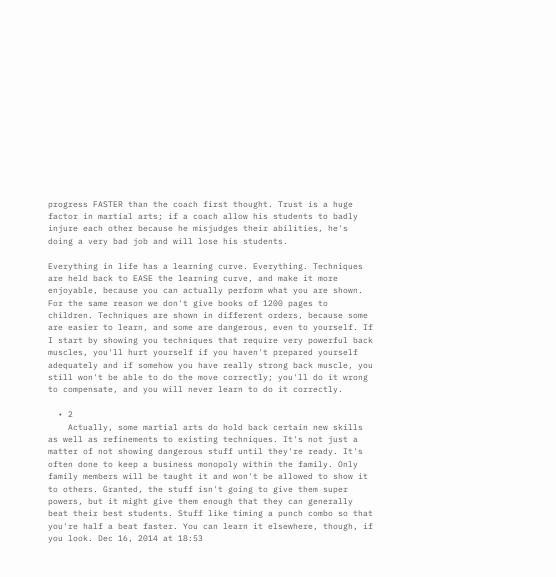progress FASTER than the coach first thought. Trust is a huge factor in martial arts; if a coach allow his students to badly injure each other because he misjudges their abilities, he's doing a very bad job and will lose his students.

Everything in life has a learning curve. Everything. Techniques are held back to EASE the learning curve, and make it more enjoyable, because you can actually perform what you are shown. For the same reason we don't give books of 1200 pages to children. Techniques are shown in different orders, because some are easier to learn, and some are dangerous, even to yourself. If I start by showing you techniques that require very powerful back muscles, you'll hurt yourself if you haven't prepared yourself adequately and if somehow you have really strong back muscle, you still won't be able to do the move correctly; you'll do it wrong to compensate, and you will never learn to do it correctly.

  • 2
    Actually, some martial arts do hold back certain new skills as well as refinements to existing techniques. It's not just a matter of not showing dangerous stuff until they're ready. It's often done to keep a business monopoly within the family. Only family members will be taught it and won't be allowed to show it to others. Granted, the stuff isn't going to give them super powers, but it might give them enough that they can generally beat their best students. Stuff like timing a punch combo so that you're half a beat faster. You can learn it elsewhere, though, if you look. Dec 16, 2014 at 18:53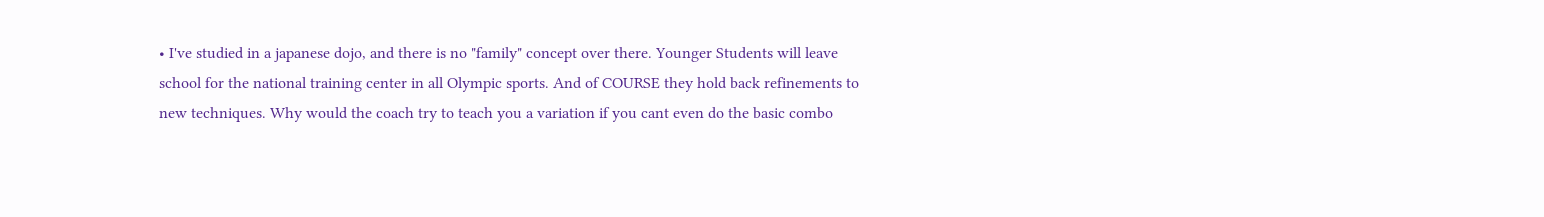• I've studied in a japanese dojo, and there is no "family" concept over there. Younger Students will leave school for the national training center in all Olympic sports. And of COURSE they hold back refinements to new techniques. Why would the coach try to teach you a variation if you cant even do the basic combo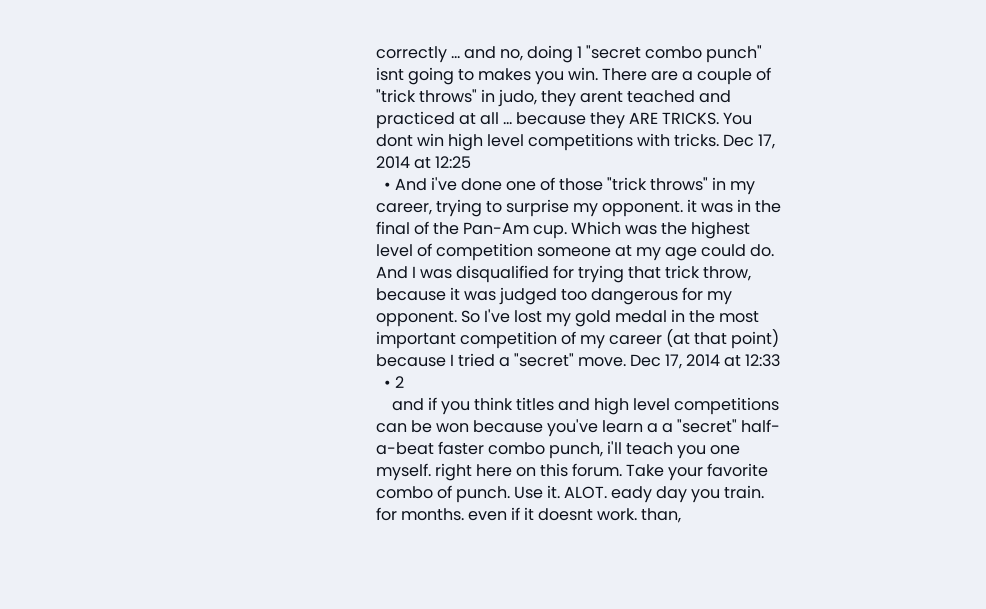correctly ... and no, doing 1 "secret combo punch" isnt going to makes you win. There are a couple of "trick throws" in judo, they arent teached and practiced at all ... because they ARE TRICKS. You dont win high level competitions with tricks. Dec 17, 2014 at 12:25
  • And i've done one of those "trick throws" in my career, trying to surprise my opponent. it was in the final of the Pan-Am cup. Which was the highest level of competition someone at my age could do. And I was disqualified for trying that trick throw, because it was judged too dangerous for my opponent. So I've lost my gold medal in the most important competition of my career (at that point) because I tried a "secret" move. Dec 17, 2014 at 12:33
  • 2
    and if you think titles and high level competitions can be won because you've learn a a "secret" half-a-beat faster combo punch, i'll teach you one myself. right here on this forum. Take your favorite combo of punch. Use it. ALOT. eady day you train. for months. even if it doesnt work. than,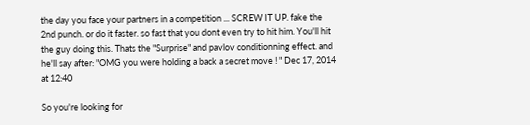the day you face your partners in a competition ... SCREW IT UP. fake the 2nd punch. or do it faster. so fast that you dont even try to hit him. You'll hit the guy doing this. Thats the "Surprise" and pavlov conditionning effect. and he'll say after: "OMG you were holding a back a secret move ! " Dec 17, 2014 at 12:40

So you're looking for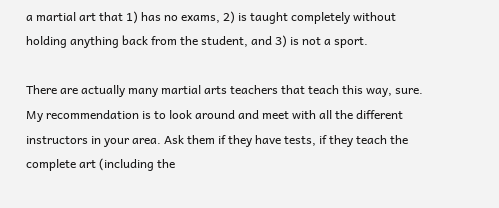a martial art that 1) has no exams, 2) is taught completely without holding anything back from the student, and 3) is not a sport.

There are actually many martial arts teachers that teach this way, sure. My recommendation is to look around and meet with all the different instructors in your area. Ask them if they have tests, if they teach the complete art (including the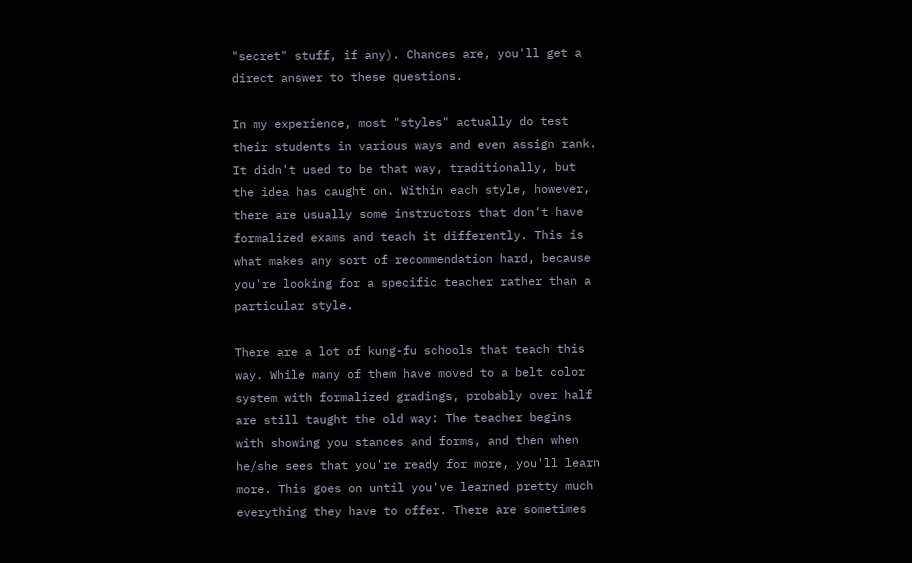"secret" stuff, if any). Chances are, you'll get a direct answer to these questions.

In my experience, most "styles" actually do test their students in various ways and even assign rank. It didn't used to be that way, traditionally, but the idea has caught on. Within each style, however, there are usually some instructors that don't have formalized exams and teach it differently. This is what makes any sort of recommendation hard, because you're looking for a specific teacher rather than a particular style.

There are a lot of kung-fu schools that teach this way. While many of them have moved to a belt color system with formalized gradings, probably over half are still taught the old way: The teacher begins with showing you stances and forms, and then when he/she sees that you're ready for more, you'll learn more. This goes on until you've learned pretty much everything they have to offer. There are sometimes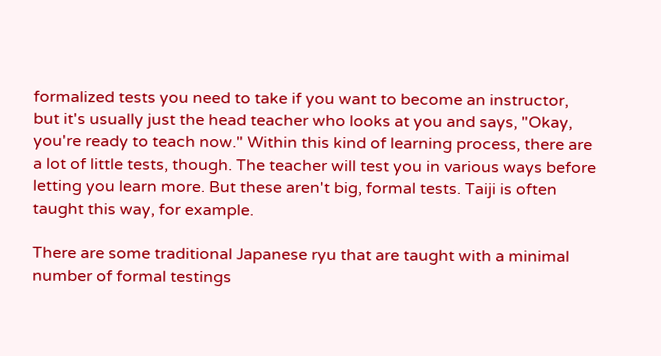formalized tests you need to take if you want to become an instructor, but it's usually just the head teacher who looks at you and says, "Okay, you're ready to teach now." Within this kind of learning process, there are a lot of little tests, though. The teacher will test you in various ways before letting you learn more. But these aren't big, formal tests. Taiji is often taught this way, for example.

There are some traditional Japanese ryu that are taught with a minimal number of formal testings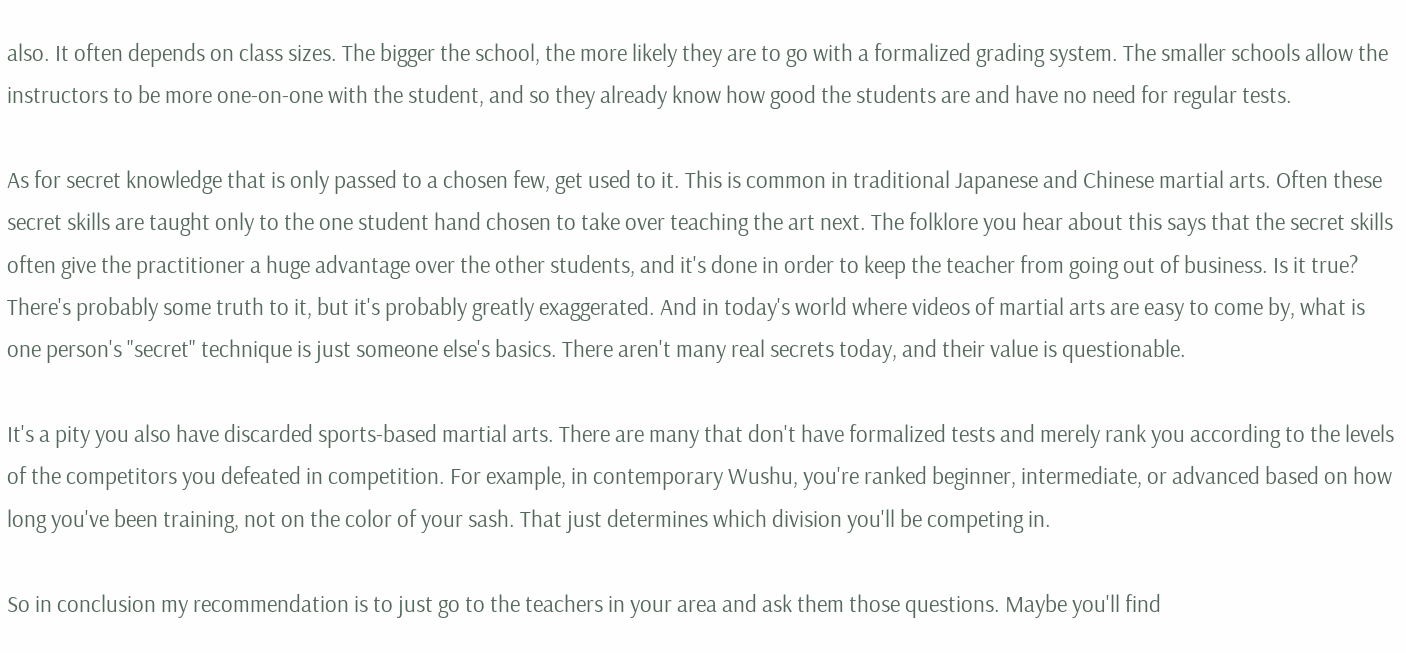also. It often depends on class sizes. The bigger the school, the more likely they are to go with a formalized grading system. The smaller schools allow the instructors to be more one-on-one with the student, and so they already know how good the students are and have no need for regular tests.

As for secret knowledge that is only passed to a chosen few, get used to it. This is common in traditional Japanese and Chinese martial arts. Often these secret skills are taught only to the one student hand chosen to take over teaching the art next. The folklore you hear about this says that the secret skills often give the practitioner a huge advantage over the other students, and it's done in order to keep the teacher from going out of business. Is it true? There's probably some truth to it, but it's probably greatly exaggerated. And in today's world where videos of martial arts are easy to come by, what is one person's "secret" technique is just someone else's basics. There aren't many real secrets today, and their value is questionable.

It's a pity you also have discarded sports-based martial arts. There are many that don't have formalized tests and merely rank you according to the levels of the competitors you defeated in competition. For example, in contemporary Wushu, you're ranked beginner, intermediate, or advanced based on how long you've been training, not on the color of your sash. That just determines which division you'll be competing in.

So in conclusion my recommendation is to just go to the teachers in your area and ask them those questions. Maybe you'll find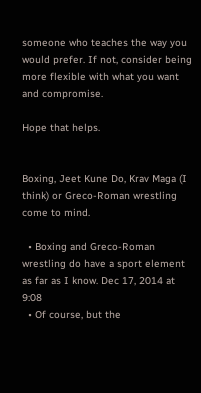someone who teaches the way you would prefer. If not, consider being more flexible with what you want and compromise.

Hope that helps.


Boxing, Jeet Kune Do, Krav Maga (I think) or Greco-Roman wrestling come to mind.

  • Boxing and Greco-Roman wrestling do have a sport element as far as I know. Dec 17, 2014 at 9:08
  • Of course, but the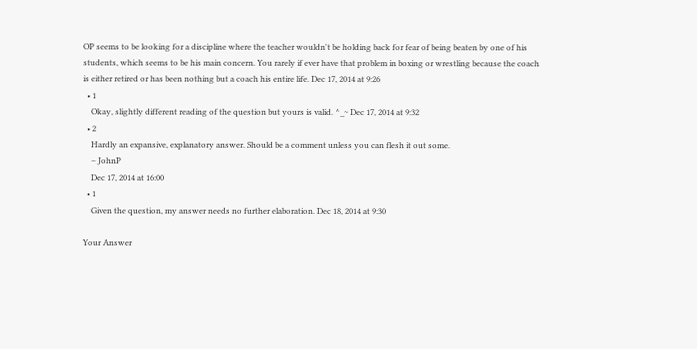OP seems to be looking for a discipline where the teacher wouldn't be holding back for fear of being beaten by one of his students, which seems to be his main concern. You rarely if ever have that problem in boxing or wrestling because the coach is either retired or has been nothing but a coach his entire life. Dec 17, 2014 at 9:26
  • 1
    Okay, slightly different reading of the question but yours is valid. ^_~ Dec 17, 2014 at 9:32
  • 2
    Hardly an expansive, explanatory answer. Should be a comment unless you can flesh it out some.
    – JohnP
    Dec 17, 2014 at 16:00
  • 1
    Given the question, my answer needs no further elaboration. Dec 18, 2014 at 9:30

Your Answer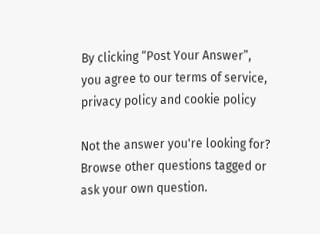By clicking “Post Your Answer”, you agree to our terms of service, privacy policy and cookie policy

Not the answer you're looking for? Browse other questions tagged or ask your own question.